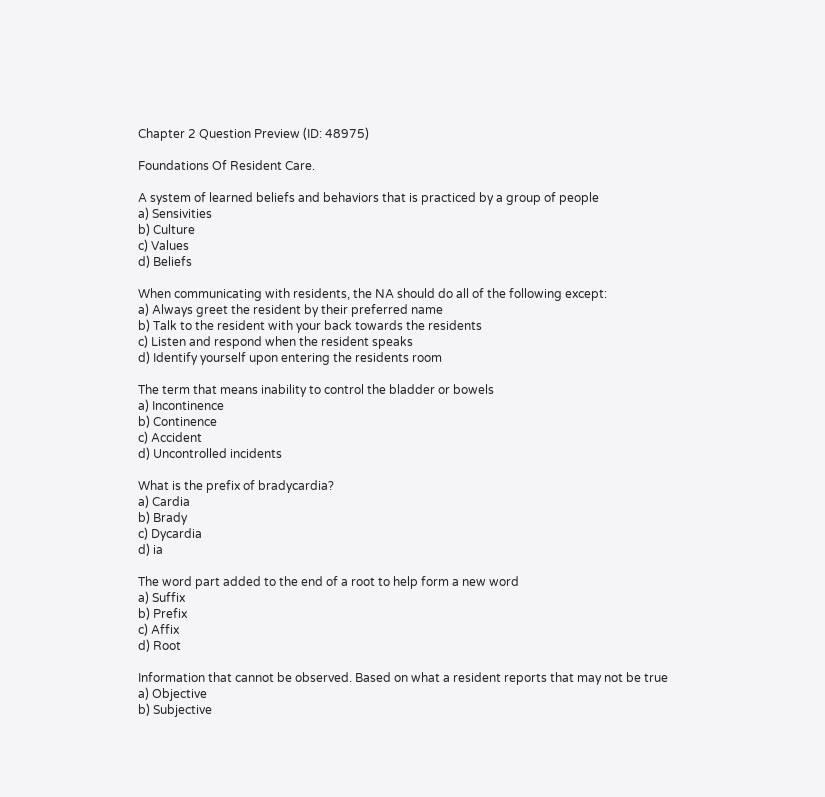Chapter 2 Question Preview (ID: 48975)

Foundations Of Resident Care.

A system of learned beliefs and behaviors that is practiced by a group of people
a) Sensivities
b) Culture
c) Values
d) Beliefs

When communicating with residents, the NA should do all of the following except:
a) Always greet the resident by their preferred name
b) Talk to the resident with your back towards the residents
c) Listen and respond when the resident speaks
d) Identify yourself upon entering the residents room

The term that means inability to control the bladder or bowels
a) Incontinence
b) Continence
c) Accident
d) Uncontrolled incidents

What is the prefix of bradycardia?
a) Cardia
b) Brady
c) Dycardia
d) ia

The word part added to the end of a root to help form a new word
a) Suffix
b) Prefix
c) Affix
d) Root

Information that cannot be observed. Based on what a resident reports that may not be true
a) Objective
b) Subjective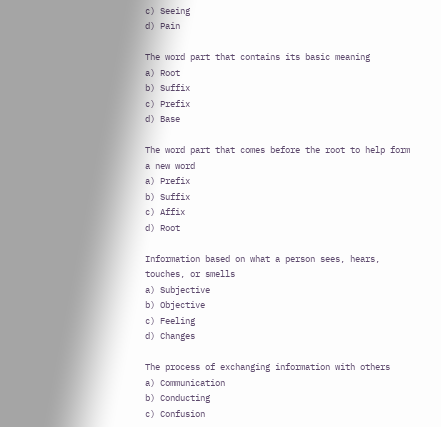c) Seeing
d) Pain

The word part that contains its basic meaning
a) Root
b) Suffix
c) Prefix
d) Base

The word part that comes before the root to help form a new word
a) Prefix
b) Suffix
c) Affix
d) Root

Information based on what a person sees, hears, touches, or smells
a) Subjective
b) Objective
c) Feeling
d) Changes

The process of exchanging information with others
a) Communication
b) Conducting
c) Confusion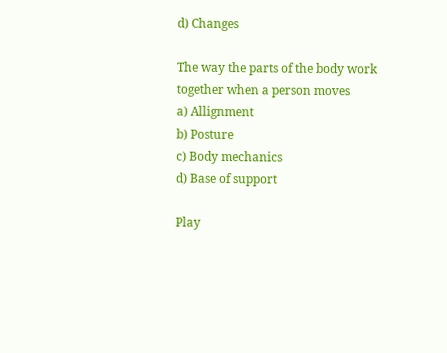d) Changes

The way the parts of the body work together when a person moves
a) Allignment
b) Posture
c) Body mechanics
d) Base of support

Play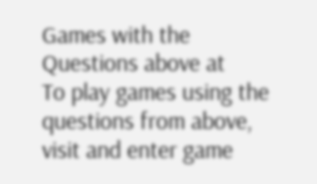Games with the Questions above at
To play games using the questions from above, visit and enter game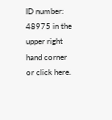ID number: 48975 in the upper right hand corner or click here.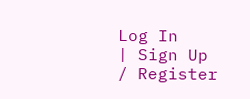Log In
| Sign Up / Register